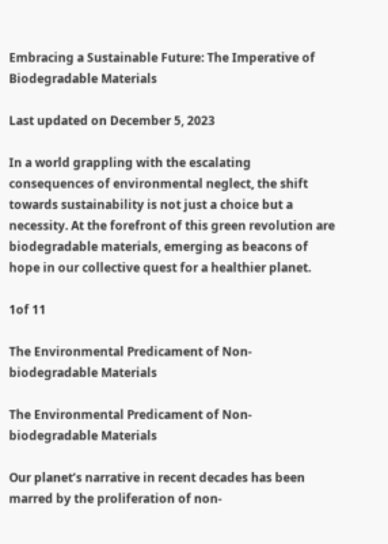Embracing a Sustainable Future: The Imperative of Biodegradable Materials

Last updated on December 5, 2023

In a world grappling with the escalating consequences of environmental neglect, the shift towards sustainability is not just a choice but a necessity. At the forefront of this green revolution are biodegradable materials, emerging as beacons of hope in our collective quest for a healthier planet.

1of 11

The Environmental Predicament of Non-biodegradable Materials

The Environmental Predicament of Non-biodegradable Materials

Our planet’s narrative in recent decades has been marred by the proliferation of non-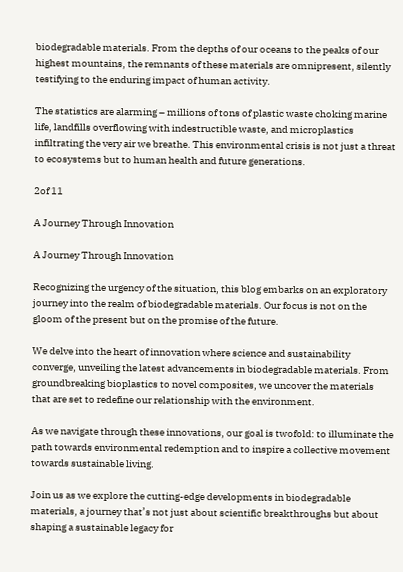biodegradable materials. From the depths of our oceans to the peaks of our highest mountains, the remnants of these materials are omnipresent, silently testifying to the enduring impact of human activity.

The statistics are alarming – millions of tons of plastic waste choking marine life, landfills overflowing with indestructible waste, and microplastics infiltrating the very air we breathe. This environmental crisis is not just a threat to ecosystems but to human health and future generations.

2of 11

A Journey Through Innovation

A Journey Through Innovation

Recognizing the urgency of the situation, this blog embarks on an exploratory journey into the realm of biodegradable materials. Our focus is not on the gloom of the present but on the promise of the future.

We delve into the heart of innovation where science and sustainability converge, unveiling the latest advancements in biodegradable materials. From groundbreaking bioplastics to novel composites, we uncover the materials that are set to redefine our relationship with the environment.

As we navigate through these innovations, our goal is twofold: to illuminate the path towards environmental redemption and to inspire a collective movement towards sustainable living.

Join us as we explore the cutting-edge developments in biodegradable materials, a journey that’s not just about scientific breakthroughs but about shaping a sustainable legacy for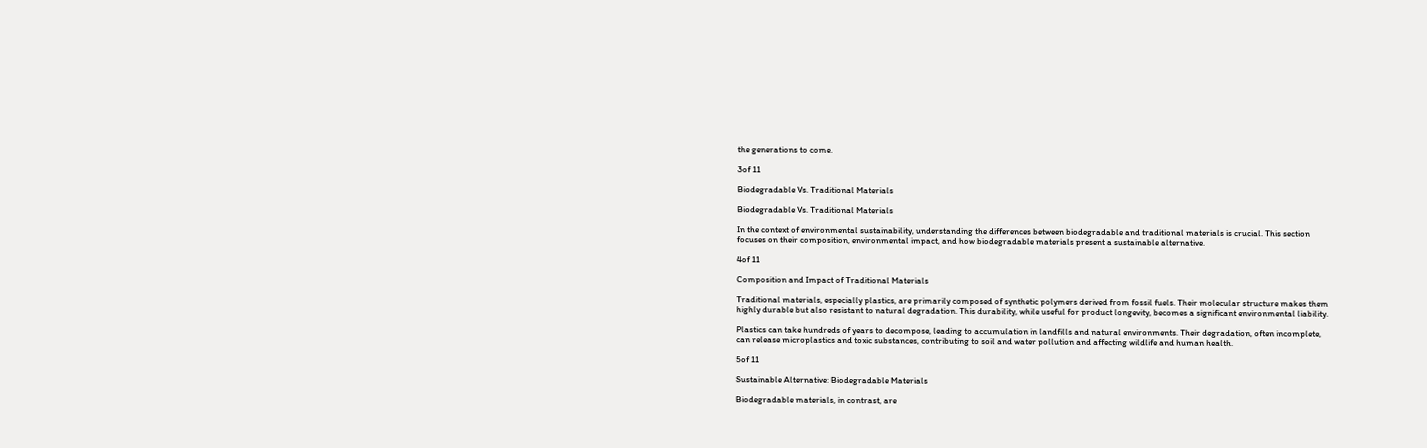the generations to come.

3of 11

Biodegradable Vs. Traditional Materials

Biodegradable Vs. Traditional Materials

In the context of environmental sustainability, understanding the differences between biodegradable and traditional materials is crucial. This section focuses on their composition, environmental impact, and how biodegradable materials present a sustainable alternative.

4of 11

Composition and Impact of Traditional Materials

Traditional materials, especially plastics, are primarily composed of synthetic polymers derived from fossil fuels. Their molecular structure makes them highly durable but also resistant to natural degradation. This durability, while useful for product longevity, becomes a significant environmental liability.

Plastics can take hundreds of years to decompose, leading to accumulation in landfills and natural environments. Their degradation, often incomplete, can release microplastics and toxic substances, contributing to soil and water pollution and affecting wildlife and human health.

5of 11

Sustainable Alternative: Biodegradable Materials

Biodegradable materials, in contrast, are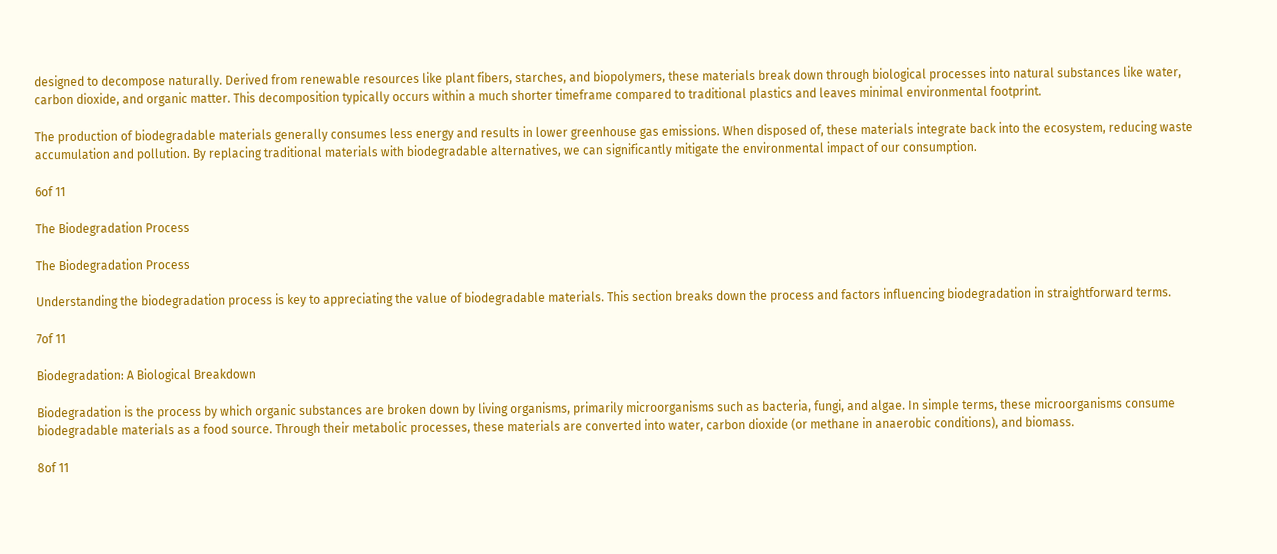designed to decompose naturally. Derived from renewable resources like plant fibers, starches, and biopolymers, these materials break down through biological processes into natural substances like water, carbon dioxide, and organic matter. This decomposition typically occurs within a much shorter timeframe compared to traditional plastics and leaves minimal environmental footprint.

The production of biodegradable materials generally consumes less energy and results in lower greenhouse gas emissions. When disposed of, these materials integrate back into the ecosystem, reducing waste accumulation and pollution. By replacing traditional materials with biodegradable alternatives, we can significantly mitigate the environmental impact of our consumption.

6of 11

The Biodegradation Process

The Biodegradation Process

Understanding the biodegradation process is key to appreciating the value of biodegradable materials. This section breaks down the process and factors influencing biodegradation in straightforward terms.

7of 11

Biodegradation: A Biological Breakdown

Biodegradation is the process by which organic substances are broken down by living organisms, primarily microorganisms such as bacteria, fungi, and algae. In simple terms, these microorganisms consume biodegradable materials as a food source. Through their metabolic processes, these materials are converted into water, carbon dioxide (or methane in anaerobic conditions), and biomass.

8of 11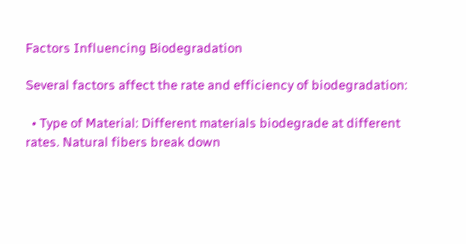Factors Influencing Biodegradation

Several factors affect the rate and efficiency of biodegradation:

  • Type of Material: Different materials biodegrade at different rates. Natural fibers break down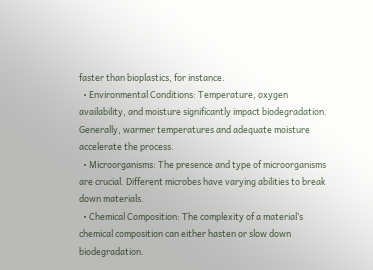faster than bioplastics, for instance.
  • Environmental Conditions: Temperature, oxygen availability, and moisture significantly impact biodegradation. Generally, warmer temperatures and adequate moisture accelerate the process.
  • Microorganisms: The presence and type of microorganisms are crucial. Different microbes have varying abilities to break down materials.
  • Chemical Composition: The complexity of a material’s chemical composition can either hasten or slow down biodegradation.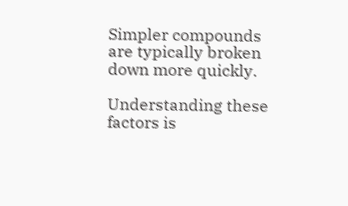Simpler compounds are typically broken down more quickly.

Understanding these factors is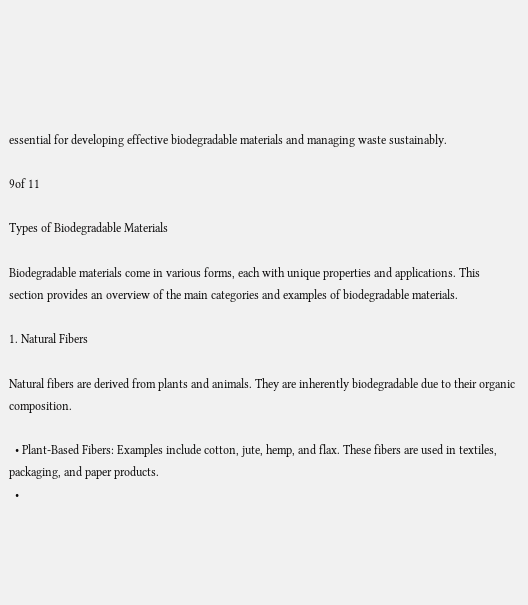essential for developing effective biodegradable materials and managing waste sustainably.

9of 11

Types of Biodegradable Materials

Biodegradable materials come in various forms, each with unique properties and applications. This section provides an overview of the main categories and examples of biodegradable materials.

1. Natural Fibers

Natural fibers are derived from plants and animals. They are inherently biodegradable due to their organic composition.

  • Plant-Based Fibers: Examples include cotton, jute, hemp, and flax. These fibers are used in textiles, packaging, and paper products.
  •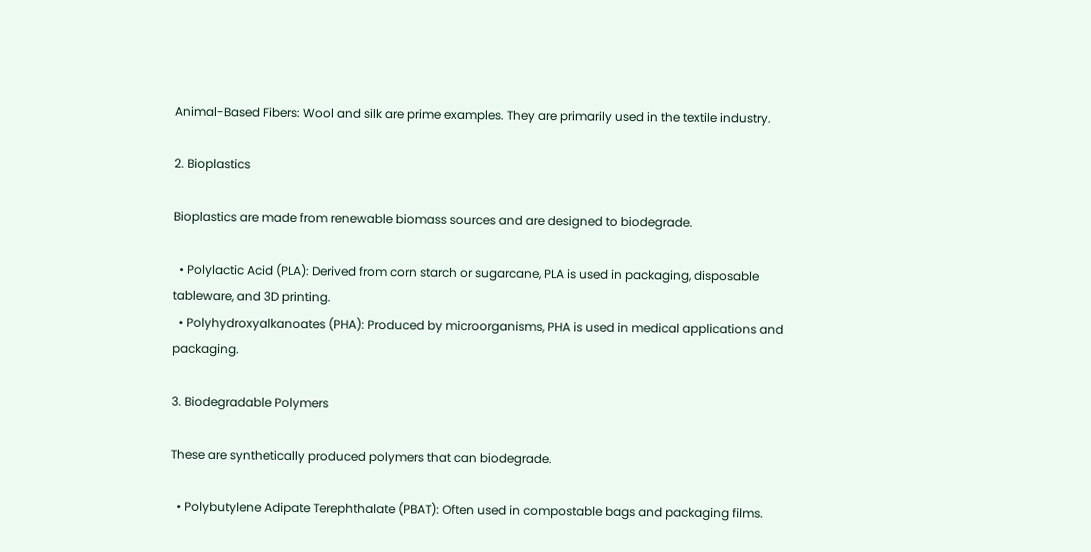Animal-Based Fibers: Wool and silk are prime examples. They are primarily used in the textile industry.

2. Bioplastics

Bioplastics are made from renewable biomass sources and are designed to biodegrade.

  • Polylactic Acid (PLA): Derived from corn starch or sugarcane, PLA is used in packaging, disposable tableware, and 3D printing.
  • Polyhydroxyalkanoates (PHA): Produced by microorganisms, PHA is used in medical applications and packaging.

3. Biodegradable Polymers

These are synthetically produced polymers that can biodegrade.

  • Polybutylene Adipate Terephthalate (PBAT): Often used in compostable bags and packaging films.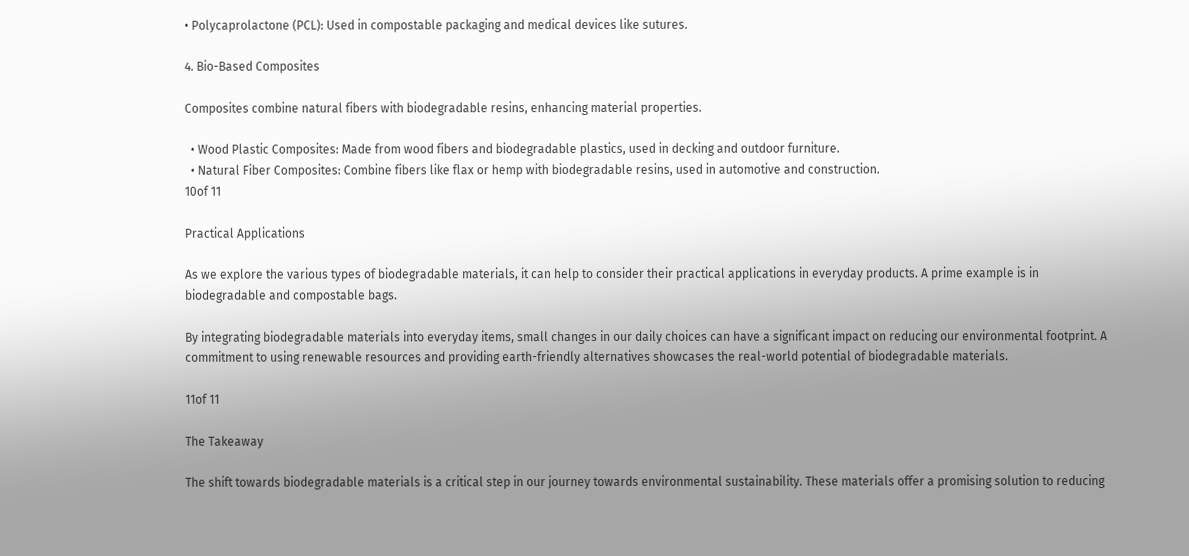• Polycaprolactone (PCL): Used in compostable packaging and medical devices like sutures.

4. Bio-Based Composites

Composites combine natural fibers with biodegradable resins, enhancing material properties.

  • Wood Plastic Composites: Made from wood fibers and biodegradable plastics, used in decking and outdoor furniture.
  • Natural Fiber Composites: Combine fibers like flax or hemp with biodegradable resins, used in automotive and construction.
10of 11

Practical Applications

As we explore the various types of biodegradable materials, it can help to consider their practical applications in everyday products. A prime example is in biodegradable and compostable bags.

By integrating biodegradable materials into everyday items, small changes in our daily choices can have a significant impact on reducing our environmental footprint. A commitment to using renewable resources and providing earth-friendly alternatives showcases the real-world potential of biodegradable materials.

11of 11

The Takeaway

The shift towards biodegradable materials is a critical step in our journey towards environmental sustainability. These materials offer a promising solution to reducing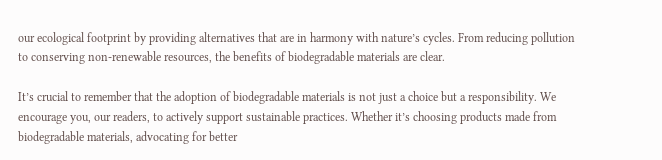our ecological footprint by providing alternatives that are in harmony with nature’s cycles. From reducing pollution to conserving non-renewable resources, the benefits of biodegradable materials are clear.

It’s crucial to remember that the adoption of biodegradable materials is not just a choice but a responsibility. We encourage you, our readers, to actively support sustainable practices. Whether it’s choosing products made from biodegradable materials, advocating for better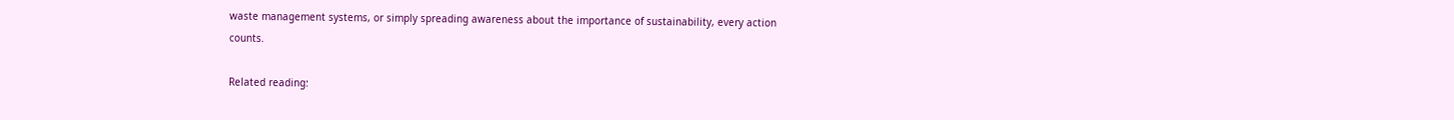waste management systems, or simply spreading awareness about the importance of sustainability, every action counts.

Related reading: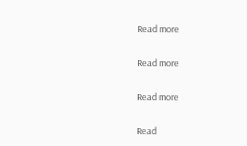Read more

Read more

Read more

Read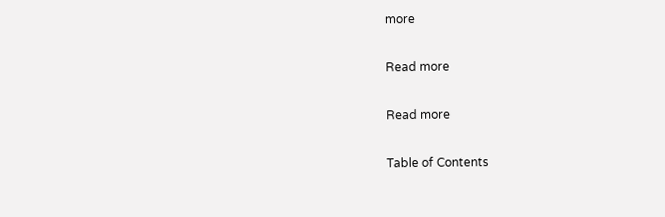more

Read more

Read more

Table of Contents